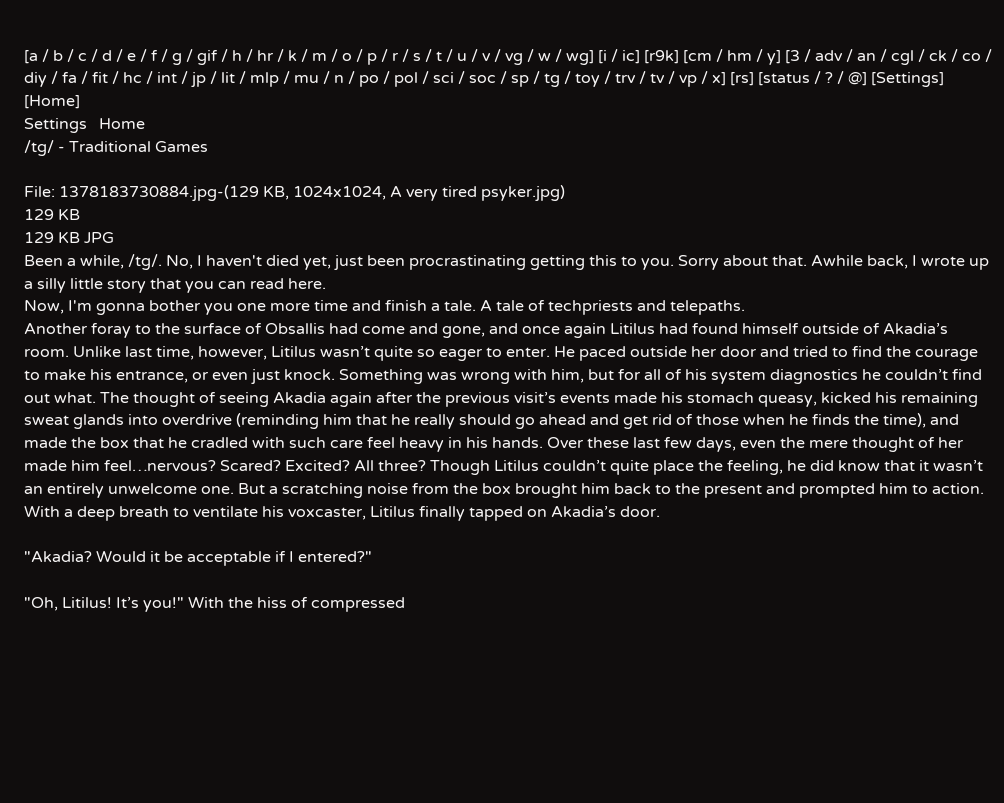[a / b / c / d / e / f / g / gif / h / hr / k / m / o / p / r / s / t / u / v / vg / w / wg] [i / ic] [r9k] [cm / hm / y] [3 / adv / an / cgl / ck / co / diy / fa / fit / hc / int / jp / lit / mlp / mu / n / po / pol / sci / soc / sp / tg / toy / trv / tv / vp / x] [rs] [status / ? / @] [Settings] [Home]
Settings   Home
/tg/ - Traditional Games

File: 1378183730884.jpg-(129 KB, 1024x1024, A very tired psyker.jpg)
129 KB
129 KB JPG
Been a while, /tg/. No, I haven't died yet, just been procrastinating getting this to you. Sorry about that. Awhile back, I wrote up a silly little story that you can read here.
Now, I'm gonna bother you one more time and finish a tale. A tale of techpriests and telepaths.
Another foray to the surface of Obsallis had come and gone, and once again Litilus had found himself outside of Akadia’s room. Unlike last time, however, Litilus wasn’t quite so eager to enter. He paced outside her door and tried to find the courage to make his entrance, or even just knock. Something was wrong with him, but for all of his system diagnostics he couldn’t find out what. The thought of seeing Akadia again after the previous visit’s events made his stomach queasy, kicked his remaining sweat glands into overdrive (reminding him that he really should go ahead and get rid of those when he finds the time), and made the box that he cradled with such care feel heavy in his hands. Over these last few days, even the mere thought of her made him feel…nervous? Scared? Excited? All three? Though Litilus couldn’t quite place the feeling, he did know that it wasn’t an entirely unwelcome one. But a scratching noise from the box brought him back to the present and prompted him to action. With a deep breath to ventilate his voxcaster, Litilus finally tapped on Akadia’s door.

"Akadia? Would it be acceptable if I entered?"

"Oh, Litilus! It’s you!" With the hiss of compressed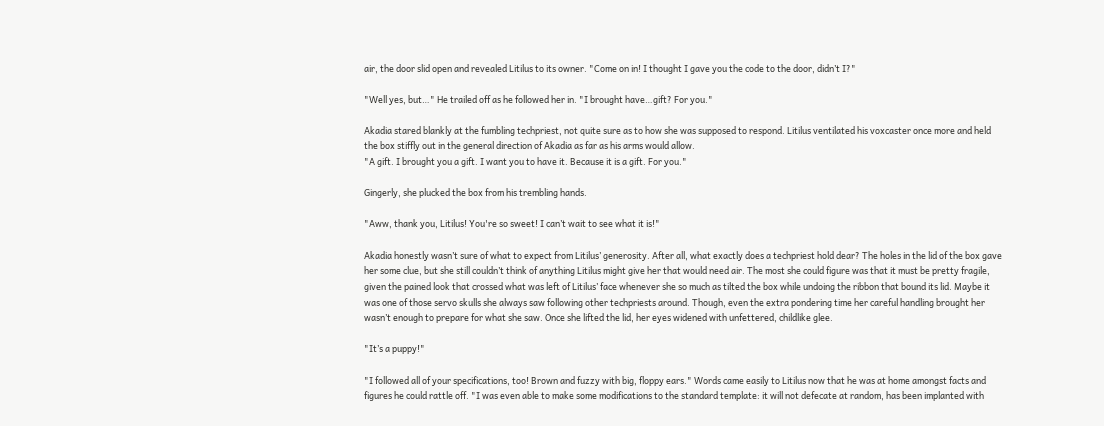air, the door slid open and revealed Litilus to its owner. "Come on in! I thought I gave you the code to the door, didn’t I?"

"Well yes, but…" He trailed off as he followed her in. "I brought have…gift? For you."

Akadia stared blankly at the fumbling techpriest, not quite sure as to how she was supposed to respond. Litilus ventilated his voxcaster once more and held the box stiffly out in the general direction of Akadia as far as his arms would allow.
"A gift. I brought you a gift. I want you to have it. Because it is a gift. For you."

Gingerly, she plucked the box from his trembling hands.

"Aww, thank you, Litilus! You're so sweet! I can’t wait to see what it is!"

Akadia honestly wasn’t sure of what to expect from Litilus’ generosity. After all, what exactly does a techpriest hold dear? The holes in the lid of the box gave her some clue, but she still couldn’t think of anything Litilus might give her that would need air. The most she could figure was that it must be pretty fragile, given the pained look that crossed what was left of Litilus’ face whenever she so much as tilted the box while undoing the ribbon that bound its lid. Maybe it was one of those servo skulls she always saw following other techpriests around. Though, even the extra pondering time her careful handling brought her wasn’t enough to prepare for what she saw. Once she lifted the lid, her eyes widened with unfettered, childlike glee.

"It’s a puppy!"

"I followed all of your specifications, too! Brown and fuzzy with big, floppy ears." Words came easily to Litilus now that he was at home amongst facts and figures he could rattle off. "I was even able to make some modifications to the standard template: it will not defecate at random, has been implanted with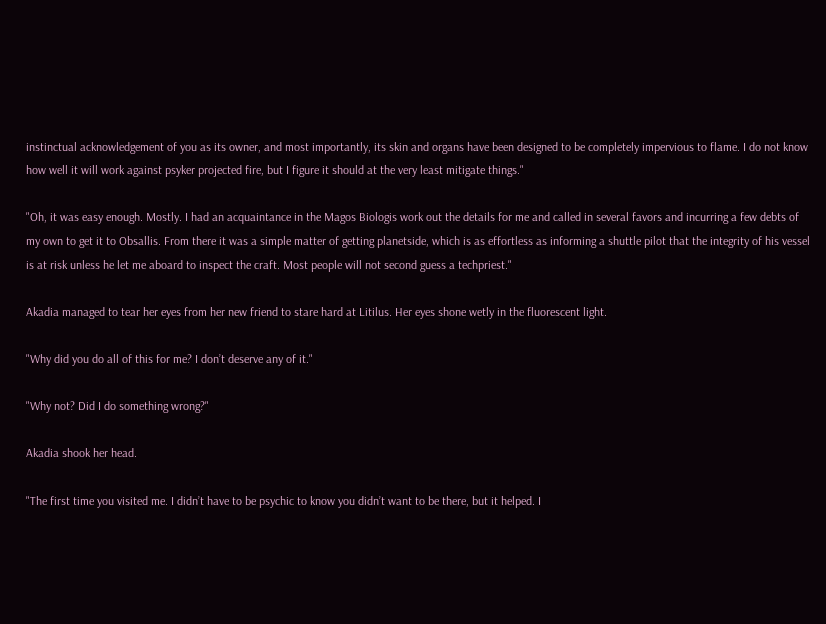instinctual acknowledgement of you as its owner, and most importantly, its skin and organs have been designed to be completely impervious to flame. I do not know how well it will work against psyker projected fire, but I figure it should at the very least mitigate things."

"Oh, it was easy enough. Mostly. I had an acquaintance in the Magos Biologis work out the details for me and called in several favors and incurring a few debts of my own to get it to Obsallis. From there it was a simple matter of getting planetside, which is as effortless as informing a shuttle pilot that the integrity of his vessel is at risk unless he let me aboard to inspect the craft. Most people will not second guess a techpriest."

Akadia managed to tear her eyes from her new friend to stare hard at Litilus. Her eyes shone wetly in the fluorescent light.

"Why did you do all of this for me? I don’t deserve any of it."

"Why not? Did I do something wrong?"

Akadia shook her head.

"The first time you visited me. I didn’t have to be psychic to know you didn’t want to be there, but it helped. I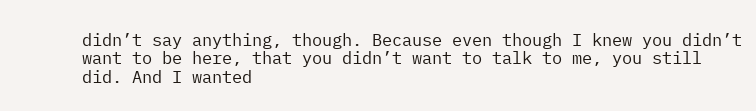didn’t say anything, though. Because even though I knew you didn’t want to be here, that you didn’t want to talk to me, you still did. And I wanted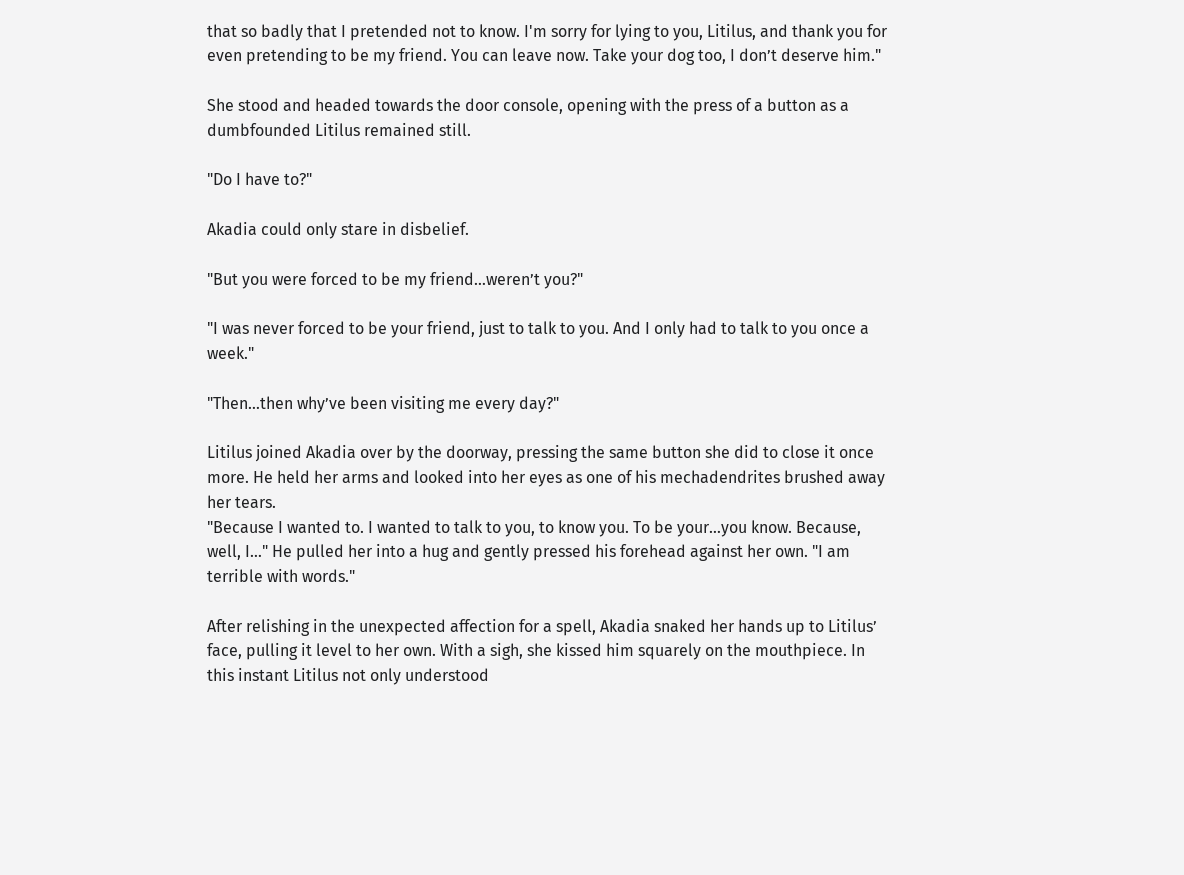that so badly that I pretended not to know. I'm sorry for lying to you, Litilus, and thank you for even pretending to be my friend. You can leave now. Take your dog too, I don’t deserve him."

She stood and headed towards the door console, opening with the press of a button as a dumbfounded Litilus remained still.

"Do I have to?"

Akadia could only stare in disbelief.

"But you were forced to be my friend…weren’t you?"

"I was never forced to be your friend, just to talk to you. And I only had to talk to you once a week."

"Then…then why’ve been visiting me every day?"

Litilus joined Akadia over by the doorway, pressing the same button she did to close it once more. He held her arms and looked into her eyes as one of his mechadendrites brushed away her tears.
"Because I wanted to. I wanted to talk to you, to know you. To be your…you know. Because, well, I…" He pulled her into a hug and gently pressed his forehead against her own. "I am terrible with words."

After relishing in the unexpected affection for a spell, Akadia snaked her hands up to Litilus’ face, pulling it level to her own. With a sigh, she kissed him squarely on the mouthpiece. In this instant Litilus not only understood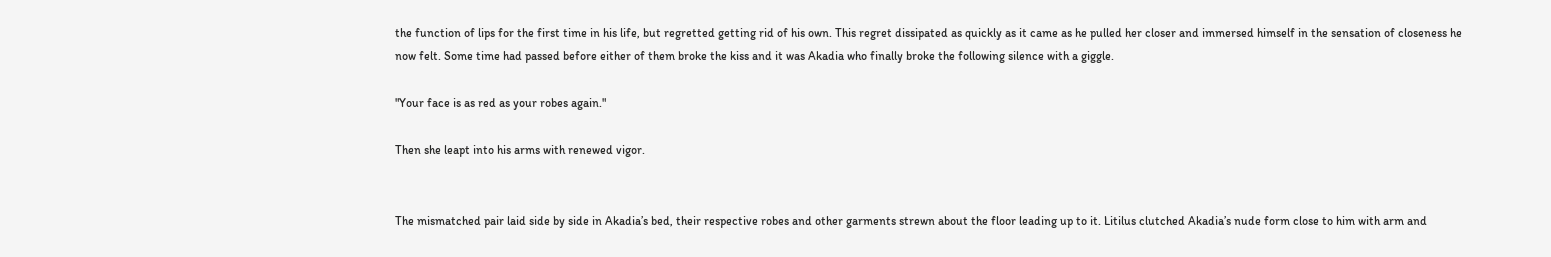the function of lips for the first time in his life, but regretted getting rid of his own. This regret dissipated as quickly as it came as he pulled her closer and immersed himself in the sensation of closeness he now felt. Some time had passed before either of them broke the kiss and it was Akadia who finally broke the following silence with a giggle.

"Your face is as red as your robes again."

Then she leapt into his arms with renewed vigor.


The mismatched pair laid side by side in Akadia’s bed, their respective robes and other garments strewn about the floor leading up to it. Litilus clutched Akadia’s nude form close to him with arm and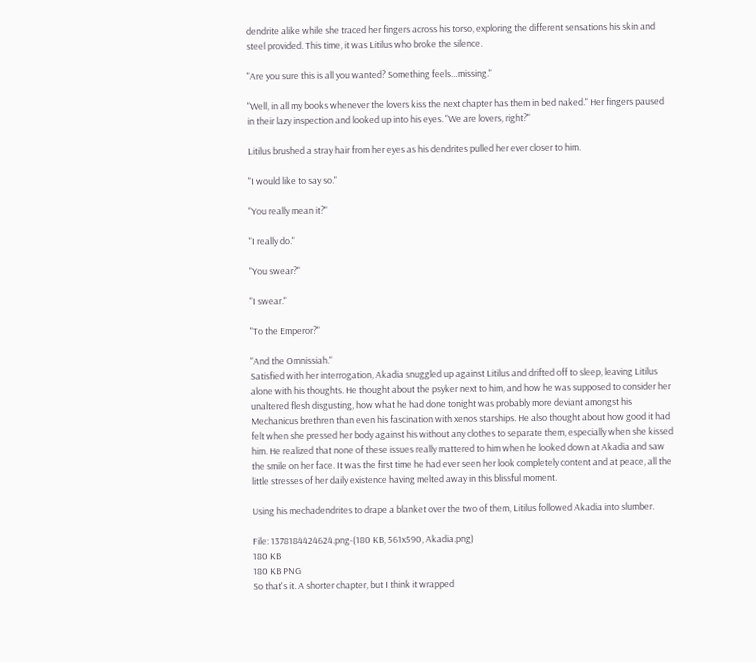dendrite alike while she traced her fingers across his torso, exploring the different sensations his skin and steel provided. This time, it was Litilus who broke the silence.

"Are you sure this is all you wanted? Something feels…missing."

"Well, in all my books whenever the lovers kiss the next chapter has them in bed naked." Her fingers paused in their lazy inspection and looked up into his eyes. "We are lovers, right?"

Litilus brushed a stray hair from her eyes as his dendrites pulled her ever closer to him.

"I would like to say so."

"You really mean it?"

"I really do."

"You swear?"

"I swear."

"To the Emperor?"

"And the Omnissiah."
Satisfied with her interrogation, Akadia snuggled up against Litilus and drifted off to sleep, leaving Litilus alone with his thoughts. He thought about the psyker next to him, and how he was supposed to consider her unaltered flesh disgusting, how what he had done tonight was probably more deviant amongst his Mechanicus brethren than even his fascination with xenos starships. He also thought about how good it had felt when she pressed her body against his without any clothes to separate them, especially when she kissed him. He realized that none of these issues really mattered to him when he looked down at Akadia and saw the smile on her face. It was the first time he had ever seen her look completely content and at peace, all the little stresses of her daily existence having melted away in this blissful moment.

Using his mechadendrites to drape a blanket over the two of them, Litilus followed Akadia into slumber.

File: 1378184424624.png-(180 KB, 561x590, Akadia.png)
180 KB
180 KB PNG
So that's it. A shorter chapter, but I think it wrapped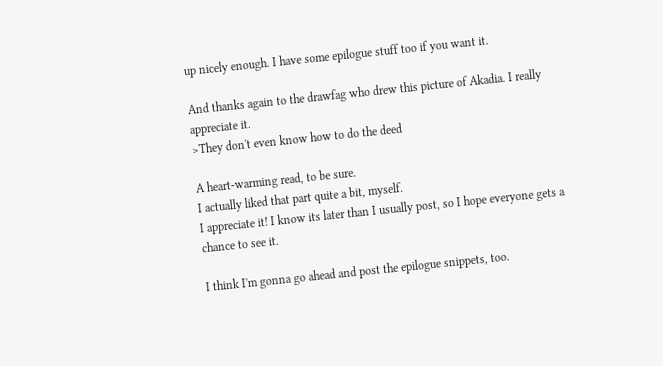up nicely enough. I have some epilogue stuff too if you want it.

And thanks again to the drawfag who drew this picture of Akadia. I really appreciate it.
>They don't even know how to do the deed

A heart-warming read, to be sure.
I actually liked that part quite a bit, myself.
I appreciate it! I know its later than I usually post, so I hope everyone gets a chance to see it.

I think I'm gonna go ahead and post the epilogue snippets, too.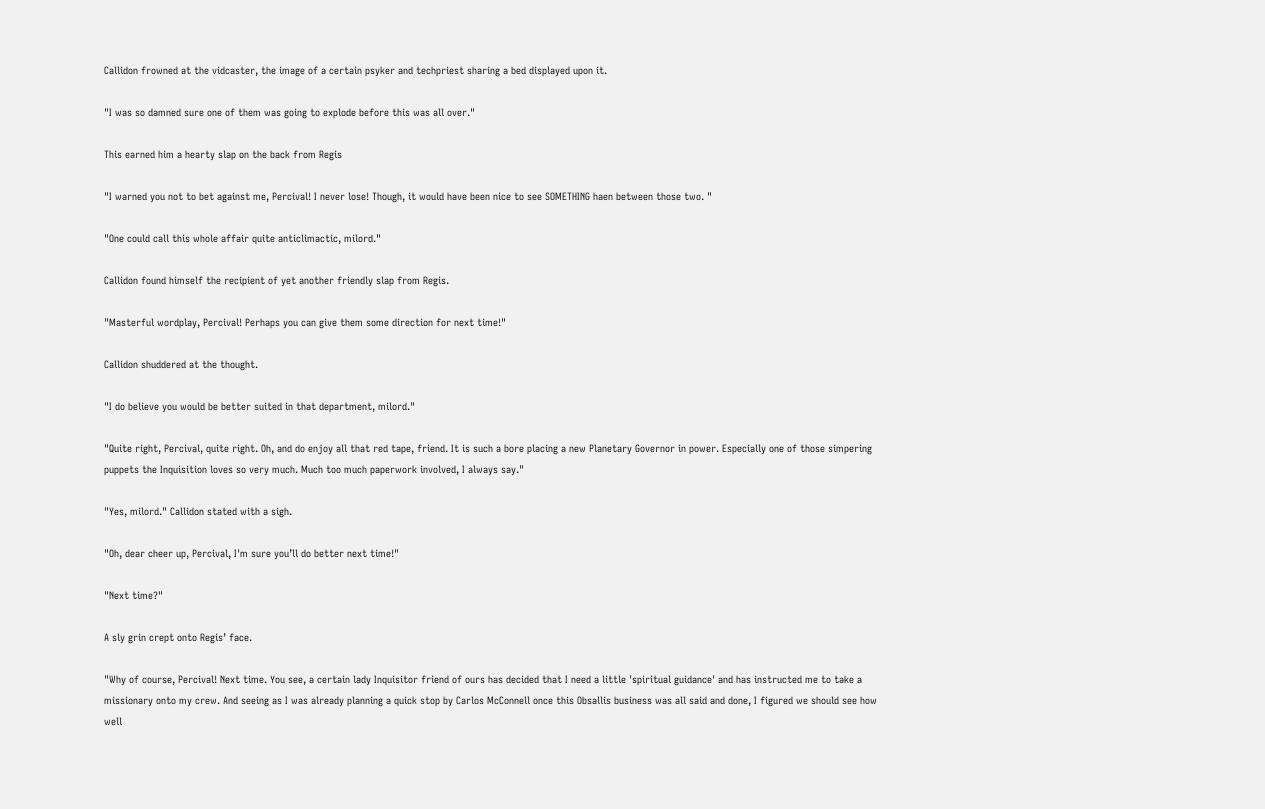Callidon frowned at the vidcaster, the image of a certain psyker and techpriest sharing a bed displayed upon it.

"I was so damned sure one of them was going to explode before this was all over."

This earned him a hearty slap on the back from Regis

"I warned you not to bet against me, Percival! I never lose! Though, it would have been nice to see SOMETHING haen between those two. "

"One could call this whole affair quite anticlimactic, milord."

Callidon found himself the recipient of yet another friendly slap from Regis.

"Masterful wordplay, Percival! Perhaps you can give them some direction for next time!"

Callidon shuddered at the thought.

"I do believe you would be better suited in that department, milord."

"Quite right, Percival, quite right. Oh, and do enjoy all that red tape, friend. It is such a bore placing a new Planetary Governor in power. Especially one of those simpering puppets the Inquisition loves so very much. Much too much paperwork involved, I always say."

"Yes, milord." Callidon stated with a sigh.

"Oh, dear cheer up, Percival, I'm sure you’ll do better next time!"

"Next time?"

A sly grin crept onto Regis’ face.

"Why of course, Percival! Next time. You see, a certain lady Inquisitor friend of ours has decided that I need a little 'spiritual guidance' and has instructed me to take a missionary onto my crew. And seeing as I was already planning a quick stop by Carlos McConnell once this Obsallis business was all said and done, I figured we should see how well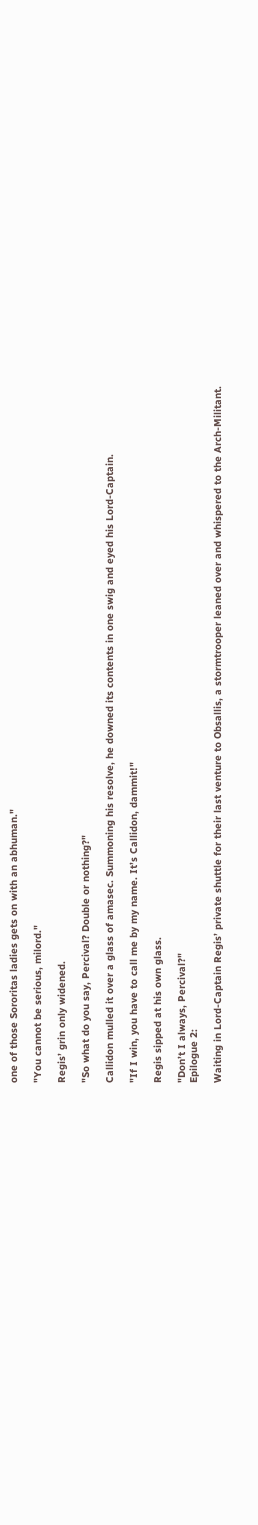one of those Sororitas ladies gets on with an abhuman."

"You cannot be serious, milord."

Regis’ grin only widened.

"So what do you say, Percival? Double or nothing?"

Callidon mulled it over a glass of amasec. Summoning his resolve, he downed its contents in one swig and eyed his Lord-Captain.

"If I win, you have to call me by my name. It’s Callidon, dammit!"

Regis sipped at his own glass.

"Don’t I always, Percival?"
Epilogue 2:

Waiting in Lord-Captain Regis’ private shuttle for their last venture to Obsallis, a stormtrooper leaned over and whispered to the Arch-Militant.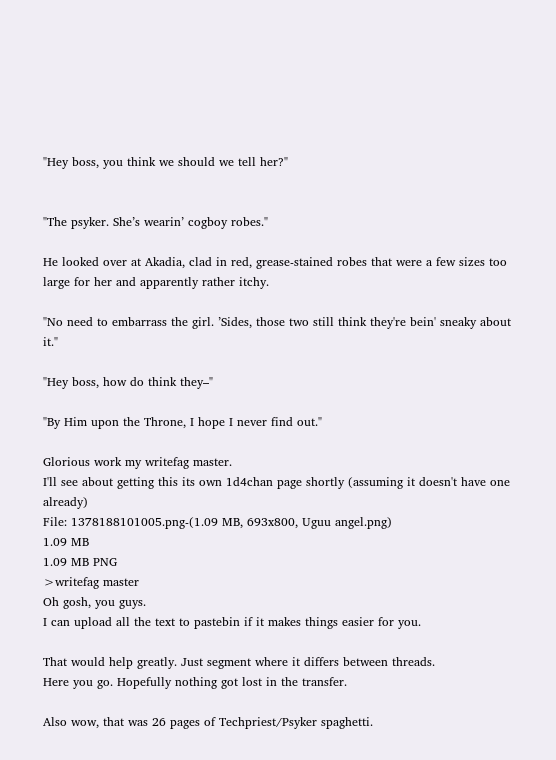"Hey boss, you think we should we tell her?"


"The psyker. She’s wearin’ cogboy robes."

He looked over at Akadia, clad in red, grease-stained robes that were a few sizes too large for her and apparently rather itchy.

"No need to embarrass the girl. ’Sides, those two still think they're bein' sneaky about it."

"Hey boss, how do think they–"

"By Him upon the Throne, I hope I never find out."

Glorious work my writefag master.
I'll see about getting this its own 1d4chan page shortly (assuming it doesn't have one already)
File: 1378188101005.png-(1.09 MB, 693x800, Uguu angel.png)
1.09 MB
1.09 MB PNG
>writefag master
Oh gosh, you guys.
I can upload all the text to pastebin if it makes things easier for you.

That would help greatly. Just segment where it differs between threads.
Here you go. Hopefully nothing got lost in the transfer.

Also wow, that was 26 pages of Techpriest/Psyker spaghetti.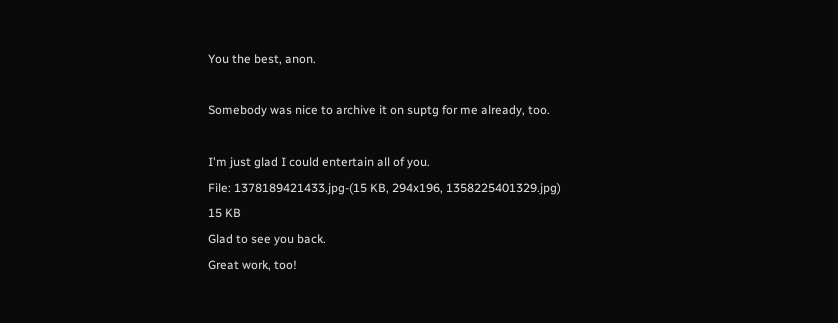You the best, anon.

Somebody was nice to archive it on suptg for me already, too.

I'm just glad I could entertain all of you.
File: 1378189421433.jpg-(15 KB, 294x196, 1358225401329.jpg)
15 KB
Glad to see you back.
Great work, too!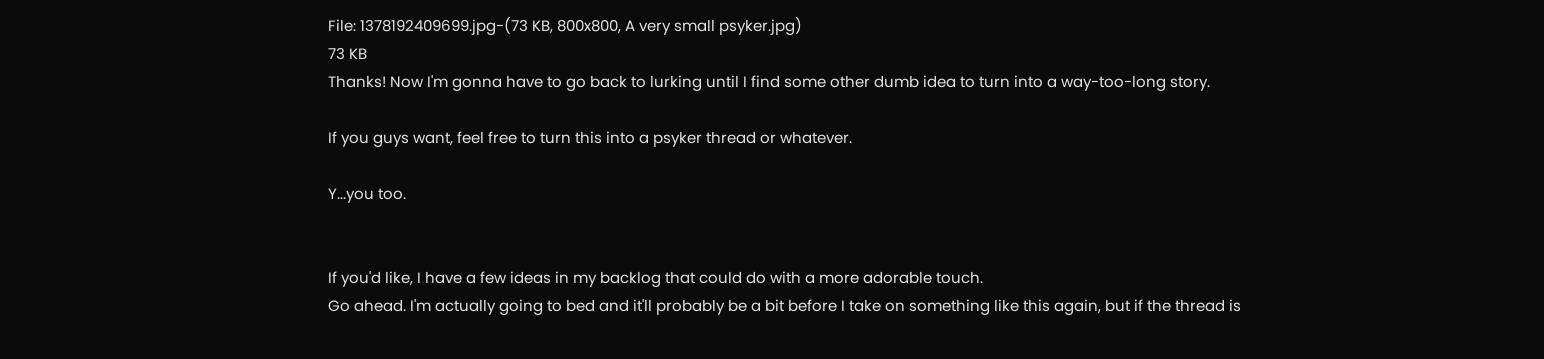File: 1378192409699.jpg-(73 KB, 800x800, A very small psyker.jpg)
73 KB
Thanks! Now I'm gonna have to go back to lurking until I find some other dumb idea to turn into a way-too-long story.

If you guys want, feel free to turn this into a psyker thread or whatever.

Y...you too.


If you'd like, I have a few ideas in my backlog that could do with a more adorable touch.
Go ahead. I'm actually going to bed and it'll probably be a bit before I take on something like this again, but if the thread is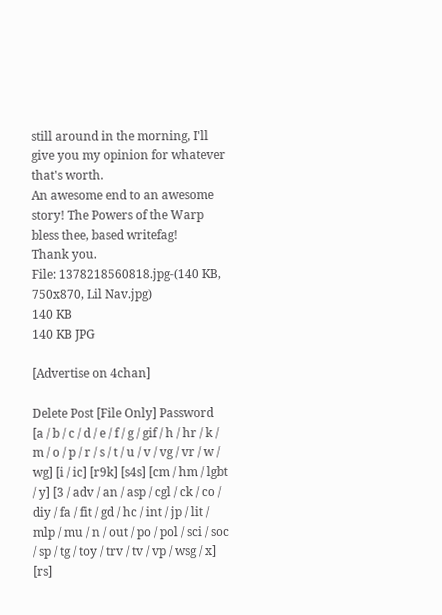still around in the morning, I'll give you my opinion for whatever that's worth.
An awesome end to an awesome story! The Powers of the Warp bless thee, based writefag!
Thank you.
File: 1378218560818.jpg-(140 KB, 750x870, Lil Nav.jpg)
140 KB
140 KB JPG

[Advertise on 4chan]

Delete Post [File Only] Password
[a / b / c / d / e / f / g / gif / h / hr / k / m / o / p / r / s / t / u / v / vg / vr / w / wg] [i / ic] [r9k] [s4s] [cm / hm / lgbt / y] [3 / adv / an / asp / cgl / ck / co / diy / fa / fit / gd / hc / int / jp / lit / mlp / mu / n / out / po / pol / sci / soc / sp / tg / toy / trv / tv / vp / wsg / x] [rs]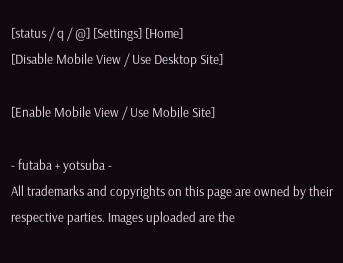[status / q / @] [Settings] [Home]
[Disable Mobile View / Use Desktop Site]

[Enable Mobile View / Use Mobile Site]

- futaba + yotsuba -
All trademarks and copyrights on this page are owned by their respective parties. Images uploaded are the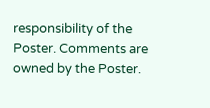responsibility of the Poster. Comments are owned by the Poster.